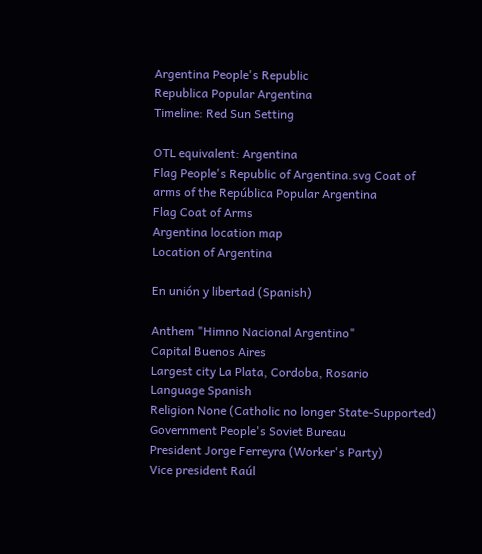Argentina People's Republic
Republica Popular Argentina
Timeline: Red Sun Setting

OTL equivalent: Argentina
Flag People's Republic of Argentina.svg Coat of arms of the República Popular Argentina
Flag Coat of Arms
Argentina location map
Location of Argentina

En unión y libertad (Spanish)

Anthem "Himno Nacional Argentino"
Capital Buenos Aires
Largest city La Plata, Cordoba, Rosario
Language Spanish
Religion None (Catholic no longer State-Supported)
Government People's Soviet Bureau
President Jorge Ferreyra (Worker's Party)
Vice president Raúl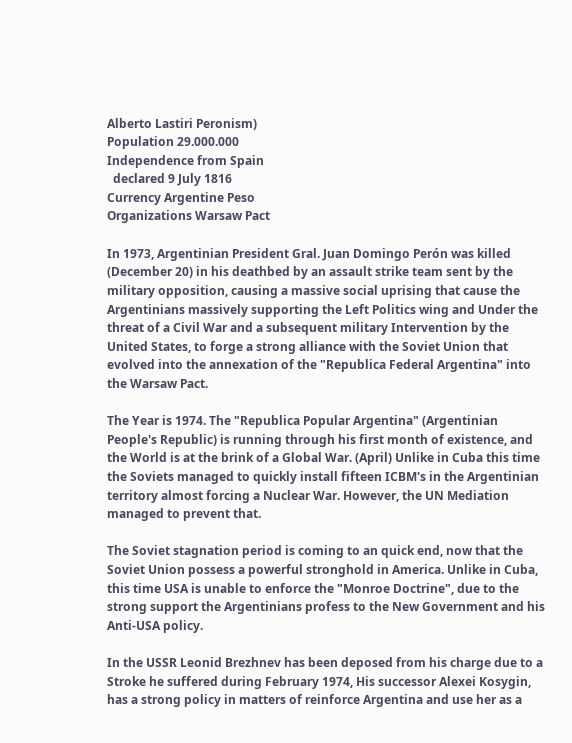Alberto Lastiri Peronism)
Population 29.000.000
Independence from Spain
  declared 9 July 1816
Currency Argentine Peso
Organizations Warsaw Pact

In 1973, Argentinian President Gral. Juan Domingo Perón was killed (December 20) in his deathbed by an assault strike team sent by the military opposition, causing a massive social uprising that cause the Argentinians massively supporting the Left Politics wing and Under the threat of a Civil War and a subsequent military Intervention by the United States, to forge a strong alliance with the Soviet Union that evolved into the annexation of the "Republica Federal Argentina" into the Warsaw Pact.

The Year is 1974. The "Republica Popular Argentina" (Argentinian People's Republic) is running through his first month of existence, and the World is at the brink of a Global War. (April) Unlike in Cuba this time the Soviets managed to quickly install fifteen ICBM's in the Argentinian territory almost forcing a Nuclear War. However, the UN Mediation managed to prevent that.

The Soviet stagnation period is coming to an quick end, now that the Soviet Union possess a powerful stronghold in America. Unlike in Cuba, this time USA is unable to enforce the "Monroe Doctrine", due to the strong support the Argentinians profess to the New Government and his Anti-USA policy.

In the USSR Leonid Brezhnev has been deposed from his charge due to a Stroke he suffered during February 1974, His successor Alexei Kosygin, has a strong policy in matters of reinforce Argentina and use her as a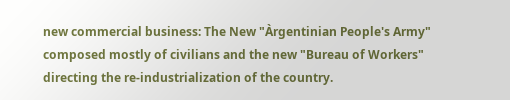new commercial business: The New "Àrgentinian People's Army" composed mostly of civilians and the new "Bureau of Workers" directing the re-industrialization of the country.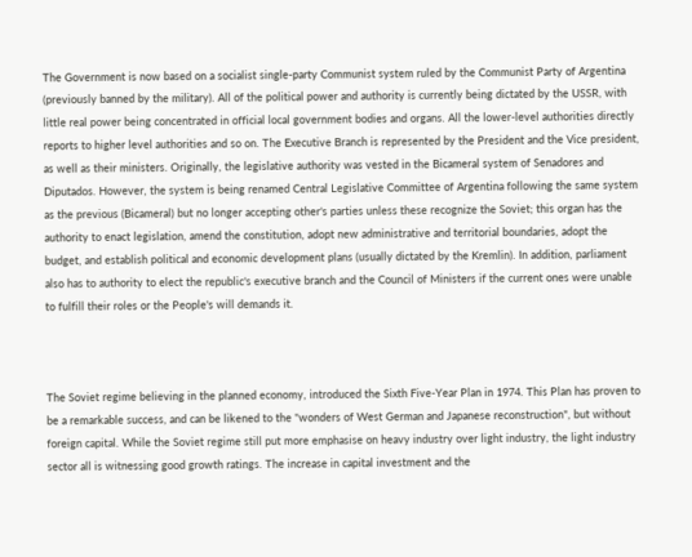The Government is now based on a socialist single-party Communist system ruled by the Communist Party of Argentina (previously banned by the military). All of the political power and authority is currently being dictated by the USSR, with little real power being concentrated in official local government bodies and organs. All the lower-level authorities directly reports to higher level authorities and so on. The Executive Branch is represented by the President and the Vice president, as well as their ministers. Originally, the legislative authority was vested in the Bicameral system of Senadores and Diputados. However, the system is being renamed Central Legislative Committee of Argentina following the same system as the previous (Bicameral) but no longer accepting other's parties unless these recognize the Soviet; this organ has the authority to enact legislation, amend the constitution, adopt new administrative and territorial boundaries, adopt the budget, and establish political and economic development plans (usually dictated by the Kremlin). In addition, parliament also has to authority to elect the republic's executive branch and the Council of Ministers if the current ones were unable to fulfill their roles or the People's will demands it.



The Soviet regime believing in the planned economy, introduced the Sixth Five-Year Plan in 1974. This Plan has proven to be a remarkable success, and can be likened to the "wonders of West German and Japanese reconstruction", but without foreign capital. While the Soviet regime still put more emphasise on heavy industry over light industry, the light industry sector all is witnessing good growth ratings. The increase in capital investment and the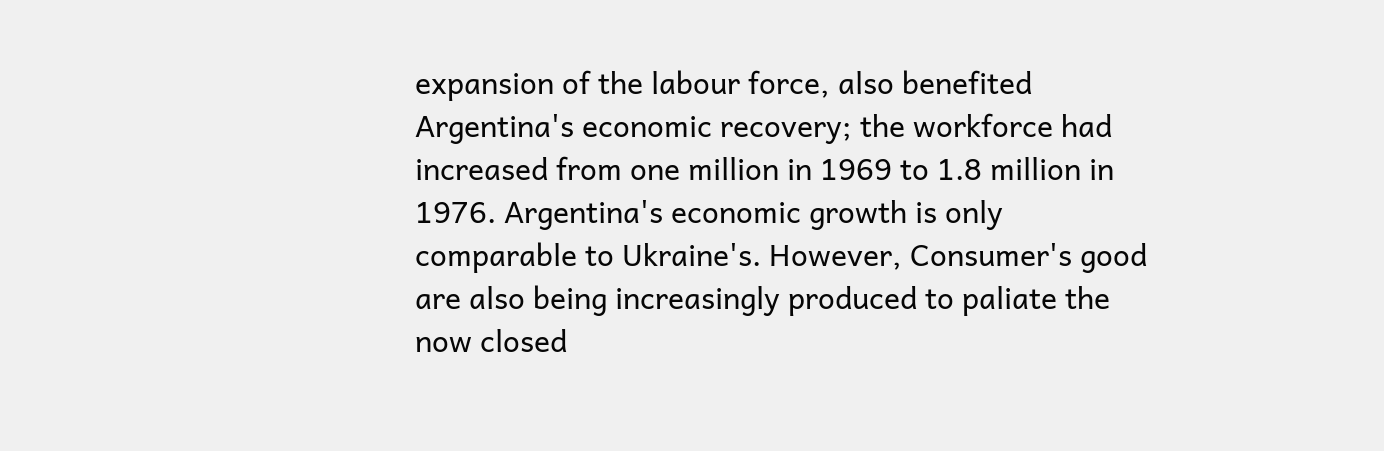expansion of the labour force, also benefited Argentina's economic recovery; the workforce had increased from one million in 1969 to 1.8 million in 1976. Argentina's economic growth is only comparable to Ukraine's. However, Consumer's good are also being increasingly produced to paliate the now closed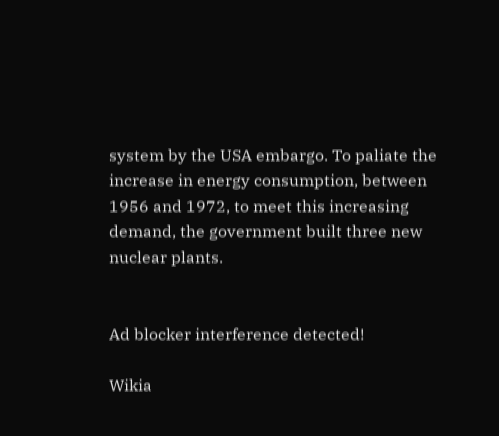system by the USA embargo. To paliate the increase in energy consumption, between 1956 and 1972, to meet this increasing demand, the government built three new nuclear plants.


Ad blocker interference detected!

Wikia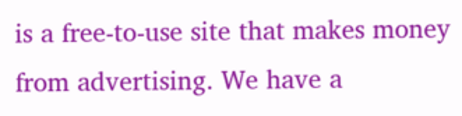is a free-to-use site that makes money from advertising. We have a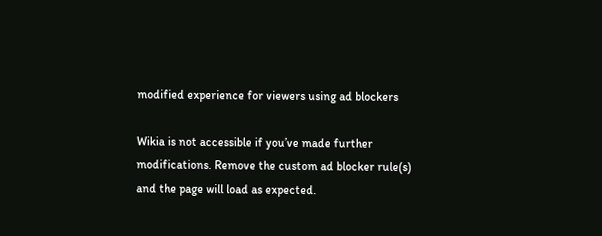modified experience for viewers using ad blockers

Wikia is not accessible if you’ve made further modifications. Remove the custom ad blocker rule(s) and the page will load as expected.